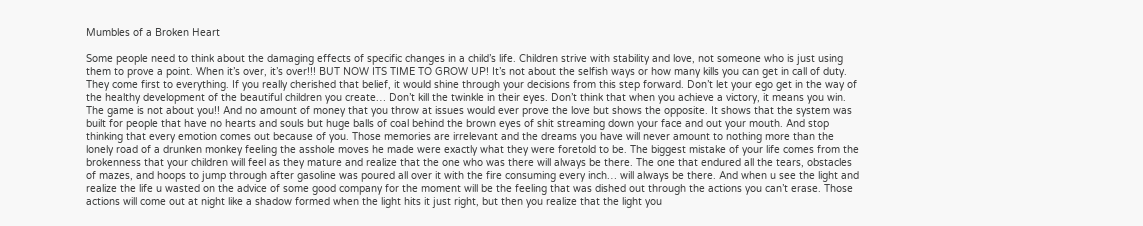Mumbles of a Broken Heart

Some people need to think about the damaging effects of specific changes in a child’s life. Children strive with stability and love, not someone who is just using them to prove a point. When it’s over, it’s over!!! BUT NOW ITS TIME TO GROW UP! It’s not about the selfish ways or how many kills you can get in call of duty. They come first to everything. If you really cherished that belief, it would shine through your decisions from this step forward. Don’t let your ego get in the way of the healthy development of the beautiful children you create… Don’t kill the twinkle in their eyes. Don’t think that when you achieve a victory, it means you win. The game is not about you!! And no amount of money that you throw at issues would ever prove the love but shows the opposite. It shows that the system was built for people that have no hearts and souls but huge balls of coal behind the brown eyes of shit streaming down your face and out your mouth. And stop thinking that every emotion comes out because of you. Those memories are irrelevant and the dreams you have will never amount to nothing more than the lonely road of a drunken monkey feeling the asshole moves he made were exactly what they were foretold to be. The biggest mistake of your life comes from the brokenness that your children will feel as they mature and realize that the one who was there will always be there. The one that endured all the tears, obstacles of mazes, and hoops to jump through after gasoline was poured all over it with the fire consuming every inch… will always be there. And when u see the light and realize the life u wasted on the advice of some good company for the moment will be the feeling that was dished out through the actions you can’t erase. Those actions will come out at night like a shadow formed when the light hits it just right, but then you realize that the light you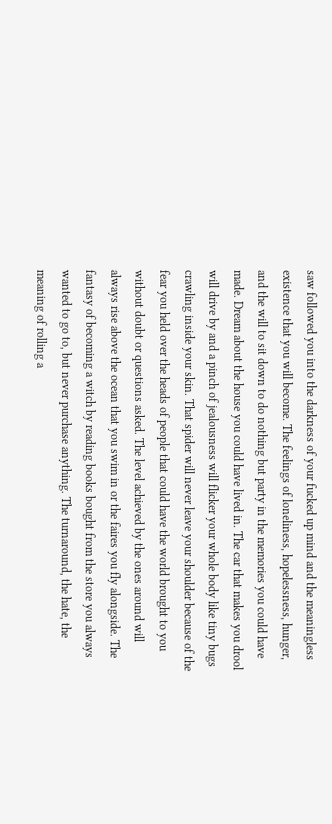saw followed you into the darkness of your fucked up mind and the meaningless existence that you will become. The feelings of loneliness, hopelessness, hunger, and the will to sit down to do nothing but party in the memories you could have made. Dream about the house you could have lived in. The car that makes you drool will drive by and a pinch of jealousness will flicker your whole body like tiny bugs crawling inside your skin. That spider will never leave your shoulder because of the fear you held over the heads of people that could have the world brought to you without doubt or questions asked. The level achieved by the ones around will always rise above the ocean that you swim in or the faires you fly alongside. The fantasy of becoming a witch by reading books bought from the store you always wanted to go to, but never purchase anything. The turnaround, the hate, the meaning of rolling a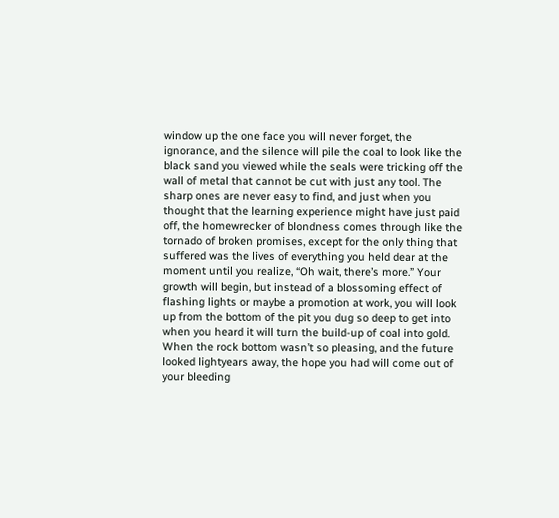window up the one face you will never forget, the ignorance, and the silence will pile the coal to look like the black sand you viewed while the seals were tricking off the wall of metal that cannot be cut with just any tool. The sharp ones are never easy to find, and just when you thought that the learning experience might have just paid off, the homewrecker of blondness comes through like the tornado of broken promises, except for the only thing that suffered was the lives of everything you held dear at the moment until you realize, “Oh wait, there’s more.” Your growth will begin, but instead of a blossoming effect of flashing lights or maybe a promotion at work, you will look up from the bottom of the pit you dug so deep to get into when you heard it will turn the build-up of coal into gold. When the rock bottom wasn’t so pleasing, and the future looked lightyears away, the hope you had will come out of your bleeding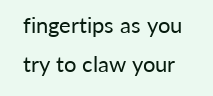fingertips as you try to claw your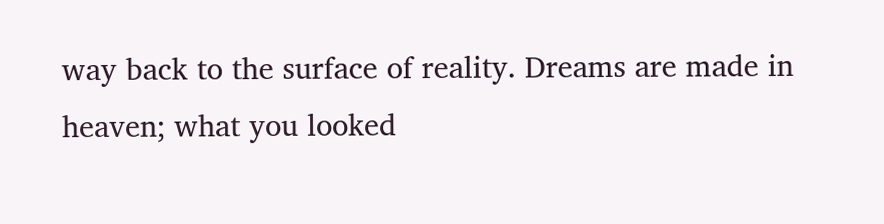way back to the surface of reality. Dreams are made in heaven; what you looked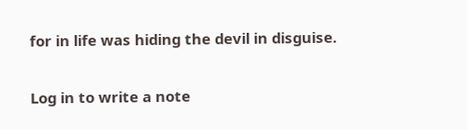for in life was hiding the devil in disguise.

Log in to write a note